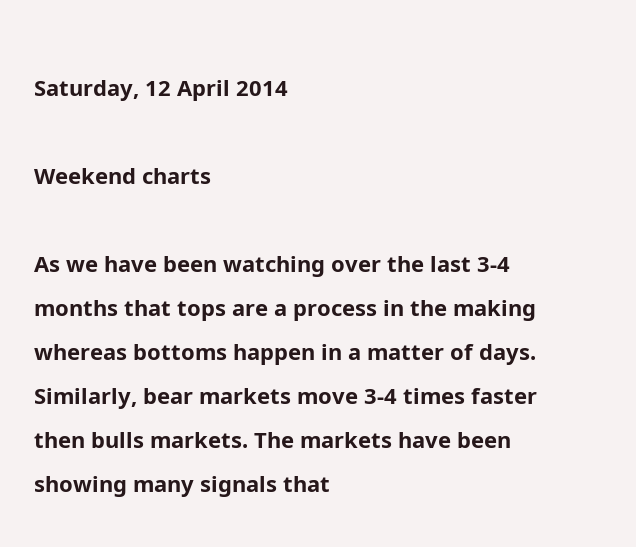Saturday, 12 April 2014

Weekend charts

As we have been watching over the last 3-4 months that tops are a process in the making whereas bottoms happen in a matter of days. Similarly, bear markets move 3-4 times faster then bulls markets. The markets have been showing many signals that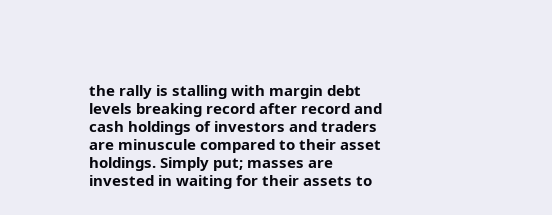the rally is stalling with margin debt levels breaking record after record and cash holdings of investors and traders are minuscule compared to their asset holdings. Simply put; masses are invested in waiting for their assets to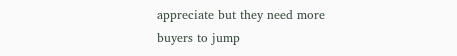appreciate but they need more buyers to jump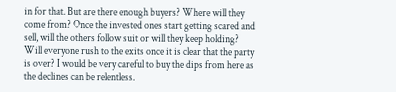in for that. But are there enough buyers? Where will they come from? Once the invested ones start getting scared and sell, will the others follow suit or will they keep holding? Will everyone rush to the exits once it is clear that the party is over? I would be very careful to buy the dips from here as the declines can be relentless.